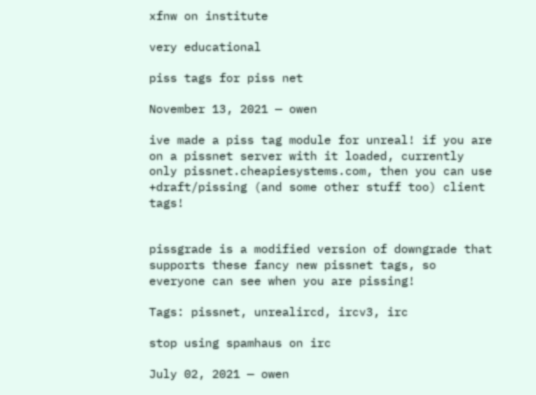xfnw on institute

very educational

piss tags for piss net

November 13, 2021 — owen

ive made a piss tag module for unreal! if you are on a pissnet server with it loaded, currently only pissnet.cheapiesystems.com, then you can use +draft/pissing (and some other stuff too) client tags!


pissgrade is a modified version of downgrade that supports these fancy new pissnet tags, so everyone can see when you are pissing!

Tags: pissnet, unrealircd, ircv3, irc

stop using spamhaus on irc

July 02, 2021 — owen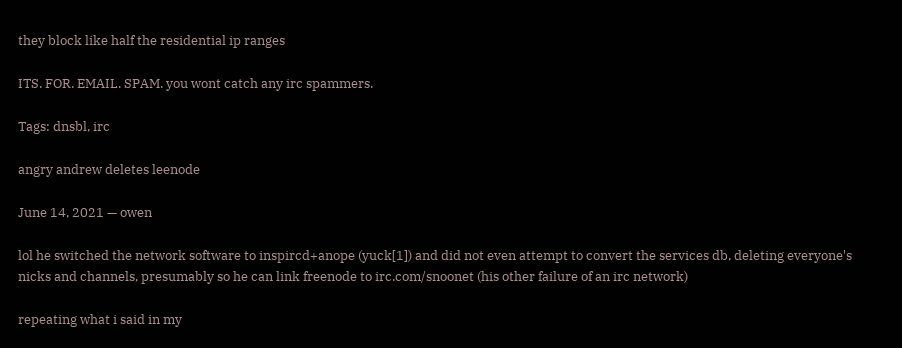they block like half the residential ip ranges

ITS. FOR. EMAIL. SPAM. you wont catch any irc spammers.

Tags: dnsbl, irc

angry andrew deletes leenode

June 14, 2021 — owen

lol he switched the network software to inspircd+anope (yuck[1]) and did not even attempt to convert the services db, deleting everyone's nicks and channels, presumably so he can link freenode to irc.com/snoonet (his other failure of an irc network)

repeating what i said in my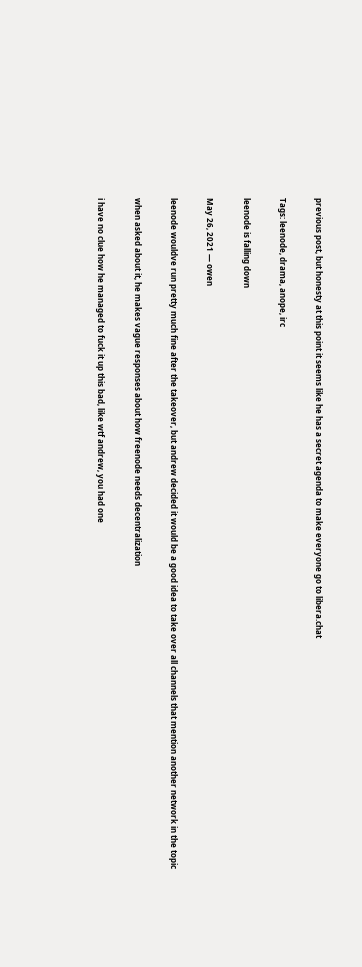previous post, but honesty at this point it seems like he has a secret agenda to make everyone go to libera.chat

Tags: leenode, drama, anope, irc

leenode is falling down

May 26, 2021 — owen

leenode wouldve run pretty much fine after the takeover, but andrew decided it would be a good idea to take over all channels that mention another network in the topic

when asked about it, he makes vague responses about how freenode needs decentralization

i have no clue how he managed to fuck it up this bad, like wtf andrew, you had one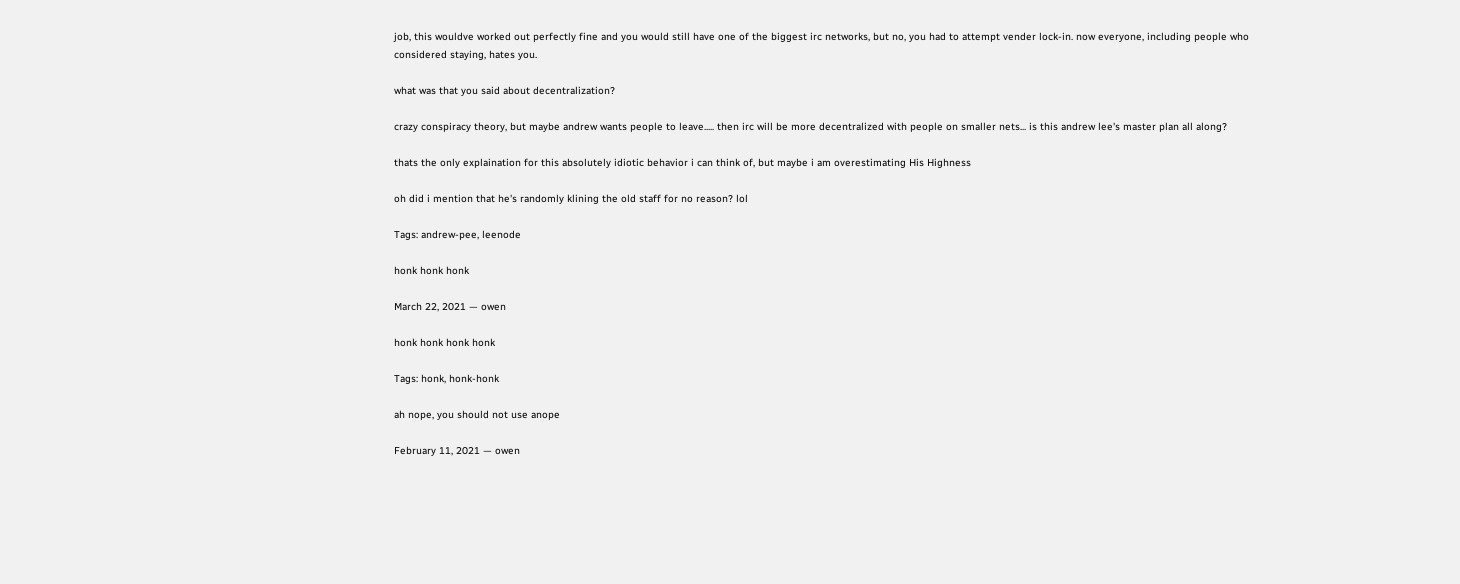job, this wouldve worked out perfectly fine and you would still have one of the biggest irc networks, but no, you had to attempt vender lock-in. now everyone, including people who considered staying, hates you.

what was that you said about decentralization?

crazy conspiracy theory, but maybe andrew wants people to leave..... then irc will be more decentralized with people on smaller nets... is this andrew lee's master plan all along?

thats the only explaination for this absolutely idiotic behavior i can think of, but maybe i am overestimating His Highness

oh did i mention that he's randomly klining the old staff for no reason? lol

Tags: andrew-pee, leenode

honk honk honk

March 22, 2021 — owen

honk honk honk honk

Tags: honk, honk-honk

ah nope, you should not use anope

February 11, 2021 — owen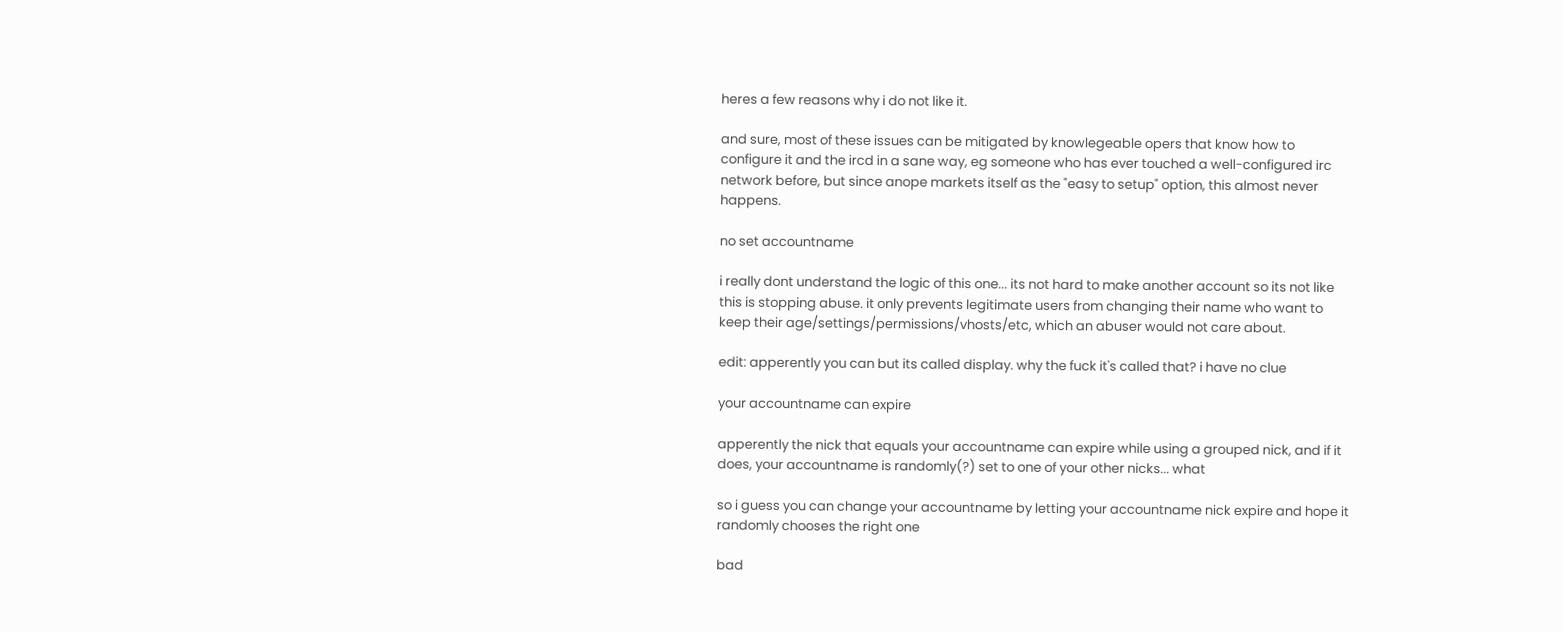heres a few reasons why i do not like it.

and sure, most of these issues can be mitigated by knowlegeable opers that know how to configure it and the ircd in a sane way, eg someone who has ever touched a well-configured irc network before, but since anope markets itself as the "easy to setup" option, this almost never happens.

no set accountname

i really dont understand the logic of this one... its not hard to make another account so its not like this is stopping abuse. it only prevents legitimate users from changing their name who want to keep their age/settings/permissions/vhosts/etc, which an abuser would not care about.

edit: apperently you can but its called display. why the fuck it's called that? i have no clue

your accountname can expire

apperently the nick that equals your accountname can expire while using a grouped nick, and if it does, your accountname is randomly(?) set to one of your other nicks... what

so i guess you can change your accountname by letting your accountname nick expire and hope it randomly chooses the right one

bad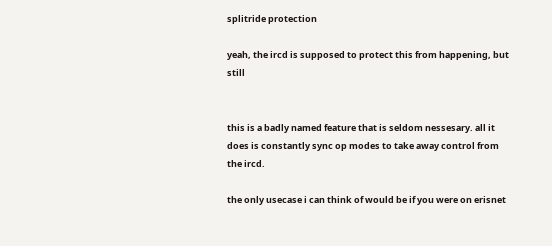splitride protection

yeah, the ircd is supposed to protect this from happening, but still


this is a badly named feature that is seldom nessesary. all it does is constantly sync op modes to take away control from the ircd.

the only usecase i can think of would be if you were on erisnet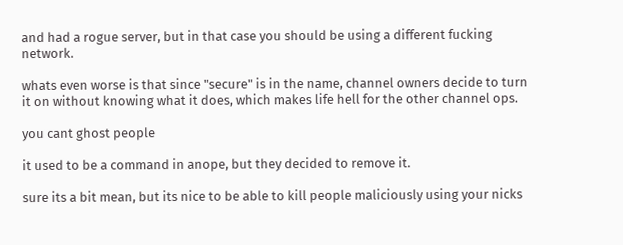and had a rogue server, but in that case you should be using a different fucking network.

whats even worse is that since "secure" is in the name, channel owners decide to turn it on without knowing what it does, which makes life hell for the other channel ops.

you cant ghost people

it used to be a command in anope, but they decided to remove it.

sure its a bit mean, but its nice to be able to kill people maliciously using your nicks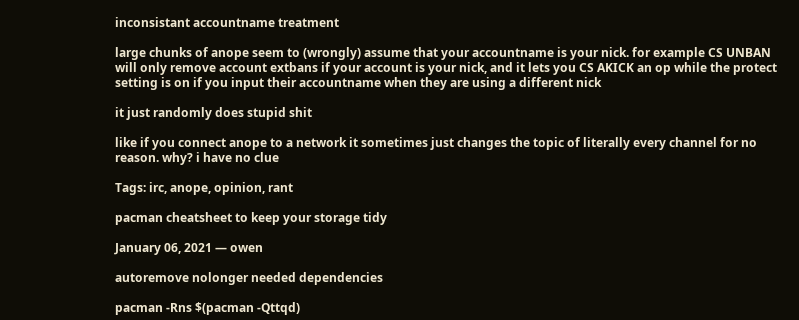inconsistant accountname treatment

large chunks of anope seem to (wrongly) assume that your accountname is your nick. for example CS UNBAN will only remove account extbans if your account is your nick, and it lets you CS AKICK an op while the protect setting is on if you input their accountname when they are using a different nick

it just randomly does stupid shit

like if you connect anope to a network it sometimes just changes the topic of literally every channel for no reason. why? i have no clue

Tags: irc, anope, opinion, rant

pacman cheatsheet to keep your storage tidy

January 06, 2021 — owen

autoremove nolonger needed dependencies

pacman -Rns $(pacman -Qttqd)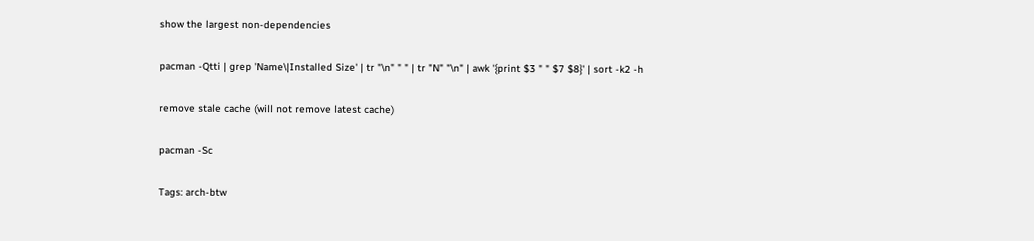show the largest non-dependencies

pacman -Qtti | grep 'Name\|Installed Size' | tr "\n" " " | tr "N" "\n" | awk '{print $3 " " $7 $8}' | sort -k2 -h

remove stale cache (will not remove latest cache)

pacman -Sc

Tags: arch-btw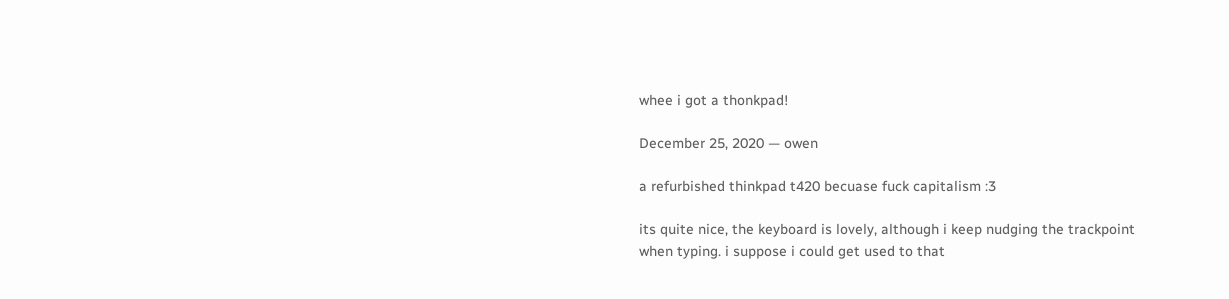whee i got a thonkpad!

December 25, 2020 — owen

a refurbished thinkpad t420 becuase fuck capitalism :3

its quite nice, the keyboard is lovely, although i keep nudging the trackpoint when typing. i suppose i could get used to that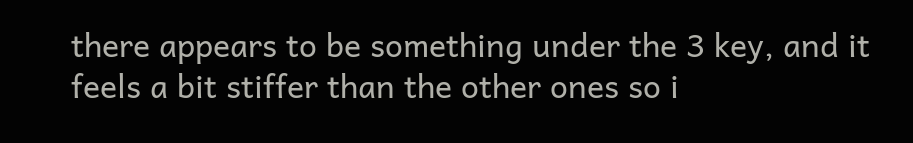there appears to be something under the 3 key, and it feels a bit stiffer than the other ones so i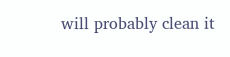will probably clean it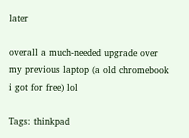later

overall a much-needed upgrade over my previous laptop (a old chromebook i got for free) lol

Tags: thinkpad